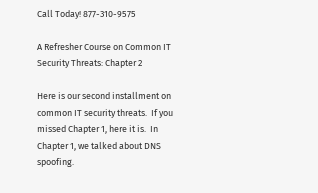Call Today! 877-310-9575

A Refresher Course on Common IT Security Threats: Chapter 2

Here is our second installment on common IT security threats.  If you missed Chapter 1, here it is.  In Chapter 1, we talked about DNS spoofing.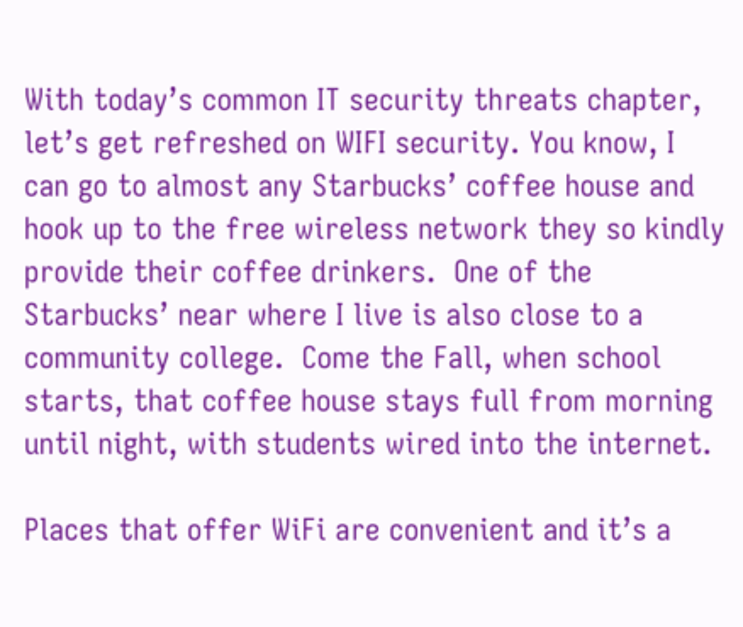With today’s common IT security threats chapter, let’s get refreshed on WIFI security. You know, I can go to almost any Starbucks’ coffee house and hook up to the free wireless network they so kindly provide their coffee drinkers.  One of the Starbucks’ near where I live is also close to a community college.  Come the Fall, when school starts, that coffee house stays full from morning until night, with students wired into the internet.

Places that offer WiFi are convenient and it’s a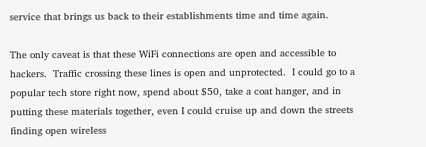service that brings us back to their establishments time and time again.

The only caveat is that these WiFi connections are open and accessible to hackers.  Traffic crossing these lines is open and unprotected.  I could go to a popular tech store right now, spend about $50, take a coat hanger, and in putting these materials together, even I could cruise up and down the streets finding open wireless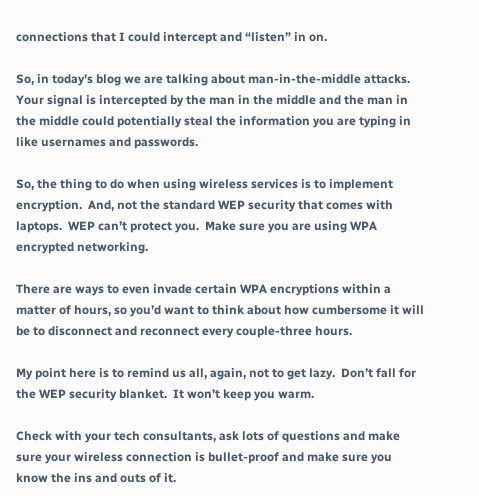connections that I could intercept and “listen” in on.

So, in today’s blog we are talking about man-in-the-middle attacks.  Your signal is intercepted by the man in the middle and the man in the middle could potentially steal the information you are typing in like usernames and passwords.

So, the thing to do when using wireless services is to implement encryption.  And, not the standard WEP security that comes with laptops.  WEP can’t protect you.  Make sure you are using WPA encrypted networking.

There are ways to even invade certain WPA encryptions within a matter of hours, so you’d want to think about how cumbersome it will be to disconnect and reconnect every couple-three hours.

My point here is to remind us all, again, not to get lazy.  Don’t fall for the WEP security blanket.  It won’t keep you warm.

Check with your tech consultants, ask lots of questions and make sure your wireless connection is bullet-proof and make sure you know the ins and outs of it.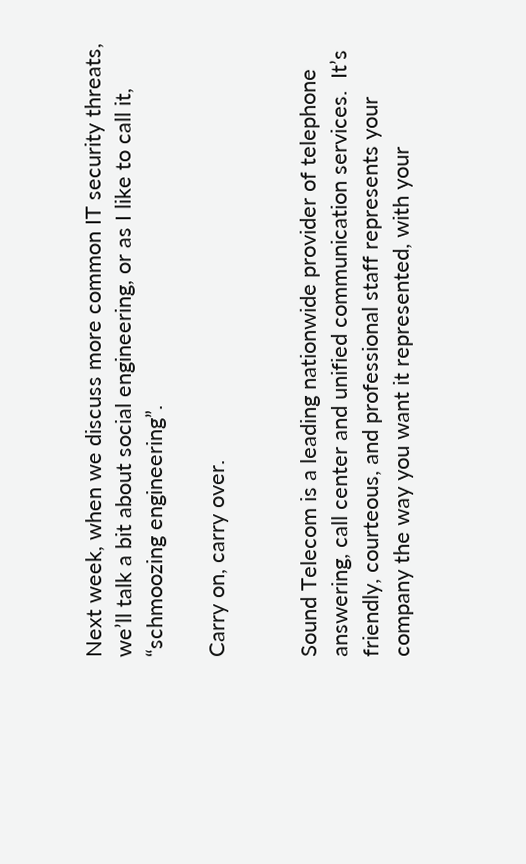Next week, when we discuss more common IT security threats, we’ll talk a bit about social engineering, or as I like to call it, “schmoozing engineering”.

Carry on, carry over.


Sound Telecom is a leading nationwide provider of telephone answering, call center and unified communication services.  It’s friendly, courteous, and professional staff represents your company the way you want it represented, with your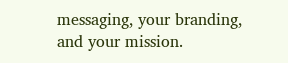messaging, your branding, and your mission.